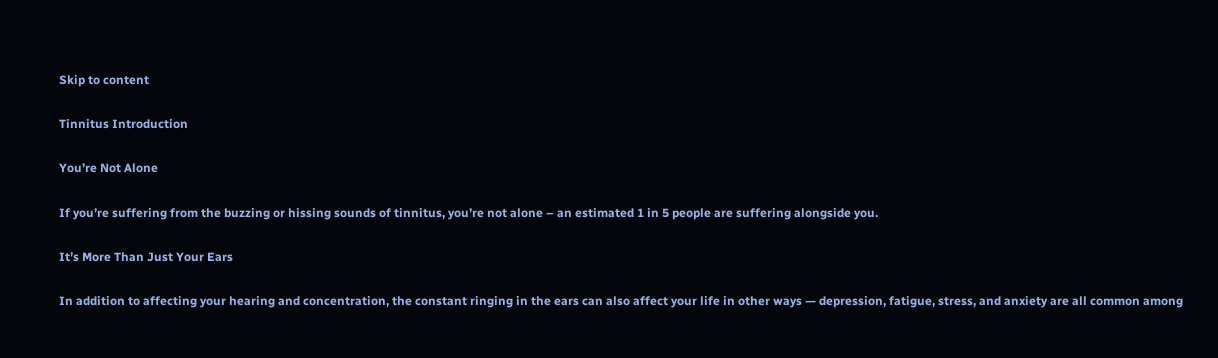Skip to content

Tinnitus Introduction

You’re Not Alone

If you’re suffering from the buzzing or hissing sounds of tinnitus, you’re not alone – an estimated 1 in 5 people are suffering alongside you.

It’s More Than Just Your Ears

In addition to affecting your hearing and concentration, the constant ringing in the ears can also affect your life in other ways — depression, fatigue, stress, and anxiety are all common among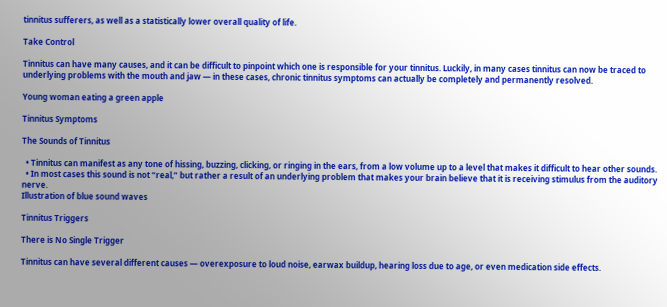tinnitus sufferers, as well as a statistically lower overall quality of life.

Take Control

Tinnitus can have many causes, and it can be difficult to pinpoint which one is responsible for your tinnitus. Luckily, in many cases tinnitus can now be traced to underlying problems with the mouth and jaw — in these cases, chronic tinnitus symptoms can actually be completely and permanently resolved.

Young woman eating a green apple

Tinnitus Symptoms

The Sounds of Tinnitus

  • Tinnitus can manifest as any tone of hissing, buzzing, clicking, or ringing in the ears, from a low volume up to a level that makes it difficult to hear other sounds.
  • In most cases this sound is not “real,” but rather a result of an underlying problem that makes your brain believe that it is receiving stimulus from the auditory nerve.
Illustration of blue sound waves

Tinnitus Triggers

There is No Single Trigger

Tinnitus can have several different causes — overexposure to loud noise, earwax buildup, hearing loss due to age, or even medication side effects.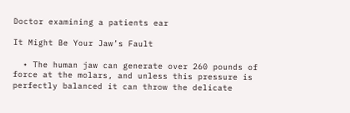Doctor examining a patients ear

It Might Be Your Jaw’s Fault

  • The human jaw can generate over 260 pounds of force at the molars, and unless this pressure is perfectly balanced it can throw the delicate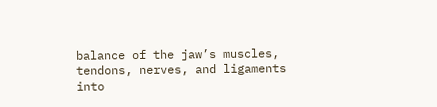balance of the jaw’s muscles, tendons, nerves, and ligaments into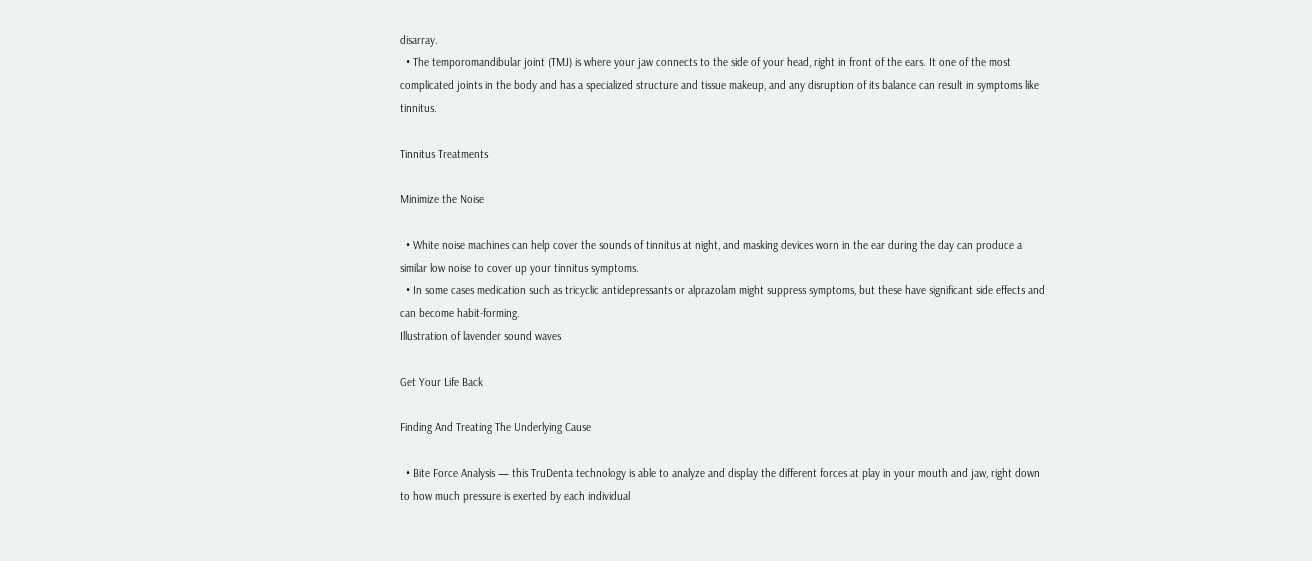disarray.
  • The temporomandibular joint (TMJ) is where your jaw connects to the side of your head, right in front of the ears. It one of the most complicated joints in the body and has a specialized structure and tissue makeup, and any disruption of its balance can result in symptoms like tinnitus.

Tinnitus Treatments

Minimize the Noise

  • White noise machines can help cover the sounds of tinnitus at night, and masking devices worn in the ear during the day can produce a similar low noise to cover up your tinnitus symptoms.
  • In some cases medication such as tricyclic antidepressants or alprazolam might suppress symptoms, but these have significant side effects and can become habit-forming.
Illustration of lavender sound waves

Get Your Life Back

Finding And Treating The Underlying Cause

  • Bite Force Analysis — this TruDenta technology is able to analyze and display the different forces at play in your mouth and jaw, right down to how much pressure is exerted by each individual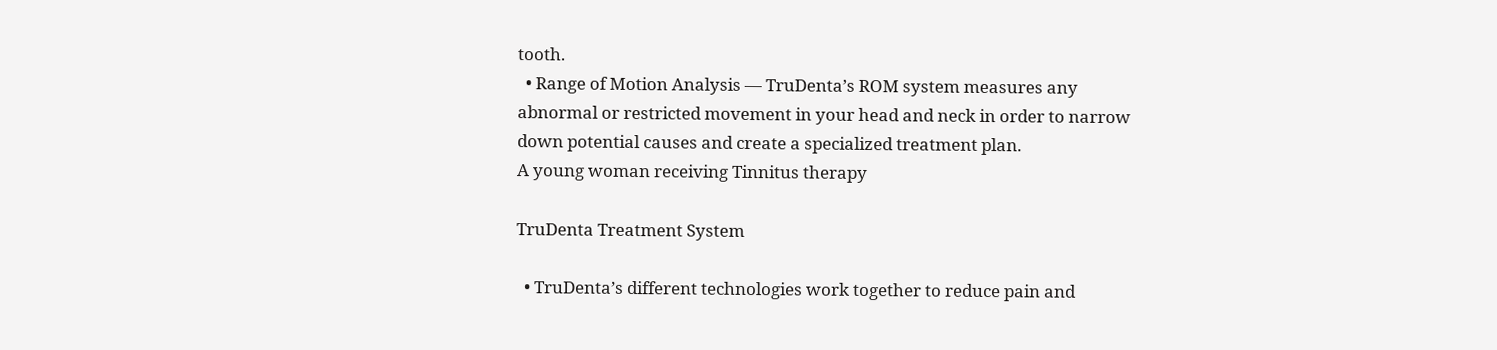tooth.
  • Range of Motion Analysis — TruDenta’s ROM system measures any abnormal or restricted movement in your head and neck in order to narrow down potential causes and create a specialized treatment plan.
A young woman receiving Tinnitus therapy

TruDenta Treatment System

  • TruDenta’s different technologies work together to reduce pain and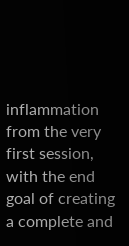inflammation from the very first session, with the end goal of creating a complete and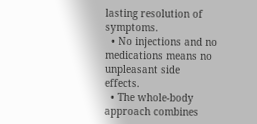lasting resolution of symptoms.
  • No injections and no medications means no unpleasant side effects.
  • The whole-body approach combines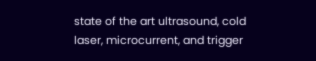state of the art ultrasound, cold laser, microcurrent, and trigger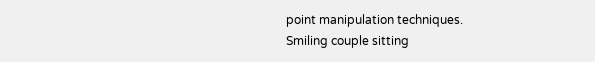point manipulation techniques.
Smiling couple sitting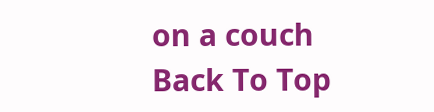on a couch
Back To Top